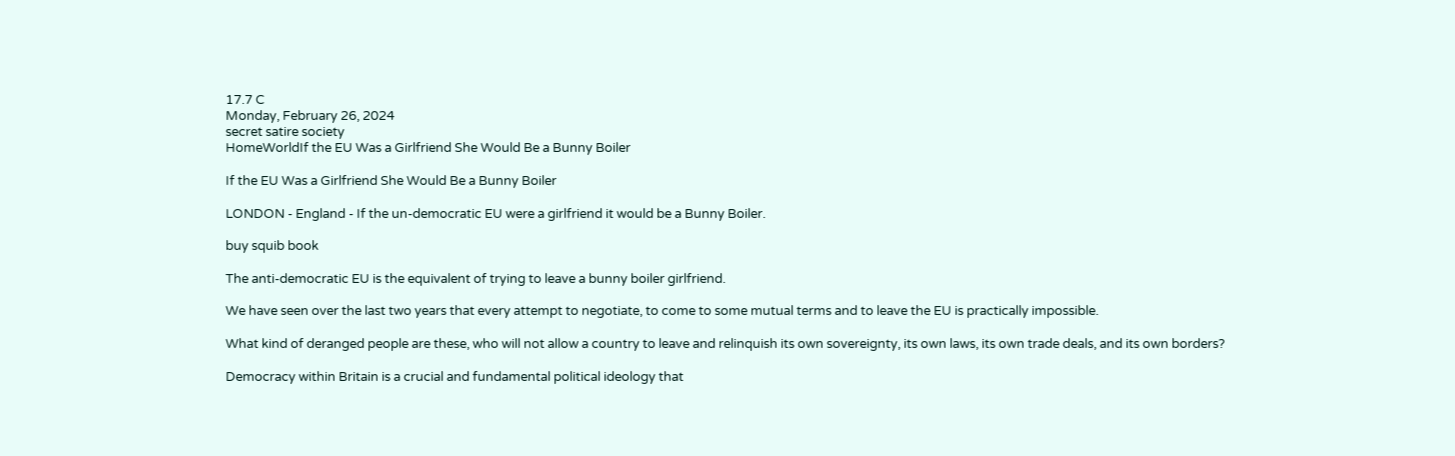17.7 C
Monday, February 26, 2024
secret satire society
HomeWorldIf the EU Was a Girlfriend She Would Be a Bunny Boiler

If the EU Was a Girlfriend She Would Be a Bunny Boiler

LONDON - England - If the un-democratic EU were a girlfriend it would be a Bunny Boiler.

buy squib book

The anti-democratic EU is the equivalent of trying to leave a bunny boiler girlfriend.

We have seen over the last two years that every attempt to negotiate, to come to some mutual terms and to leave the EU is practically impossible.

What kind of deranged people are these, who will not allow a country to leave and relinquish its own sovereignty, its own laws, its own trade deals, and its own borders?

Democracy within Britain is a crucial and fundamental political ideology that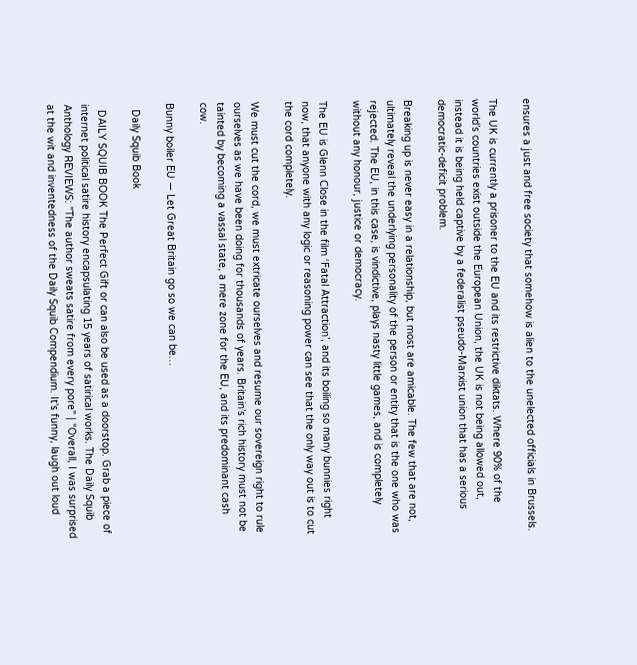ensures a just and free society that somehow is alien to the unelected officials in Brussels.

The UK is currently a prisoner to the EU and its restrictive diktats. Where 90% of the world’s countries exist outside the European Union, the UK is not being allowed out, instead it is being held captive by a federalist pseudo-Marxist union that has a serious democratic-deficit problem.

Breaking up is never easy in a relationship, but most are amicable. The few that are not, ultimately reveal the underlying personality of the person or entity that is the one who was rejected. The EU, in this case, is vindictive, plays nasty little games, and is completely without any honour, justice or democracy.

The EU is Glenn Close in the film ‘Fatal Attraction’, and its boiling so many bunnies right now, that anyone with any logic or reasoning power can see that the only way out is to cut the cord completely.

We must cut the cord, we must extricate ourselves and resume our sovereign right to rule ourselves as we have been doing for thousands of years. Britain’s rich history must not be tainted by becoming a vassal state, a mere zone for the EU, and its predominant cash cow.

Bunny boiler EU — Let Great Britain go so we can be…

  Daily Squib Book

  DAILY SQUIB BOOK The Perfect Gift or can also be used as a doorstop. Grab a piece of internet political satire history encapsulating 15 years of satirical works. The Daily Squib Anthology REVIEWS: "The author sweats satire from every pore" | "Overall, I was surprised at the wit and inventedness of the Daily Squib Compendium. It's funny, laugh out loud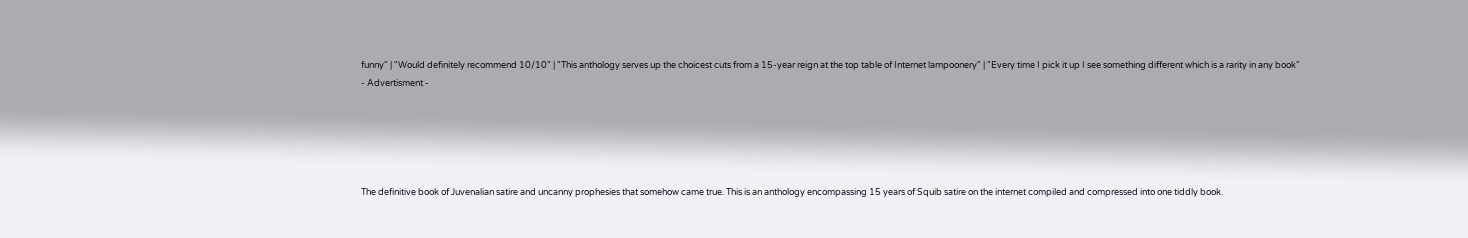funny" | "Would definitely recommend 10/10" | "This anthology serves up the choicest cuts from a 15-year reign at the top table of Internet lampoonery" | "Every time I pick it up I see something different which is a rarity in any book"
- Advertisment -





The definitive book of Juvenalian satire and uncanny prophesies that somehow came true. This is an anthology encompassing 15 years of Squib satire on the internet compiled and compressed into one tiddly book.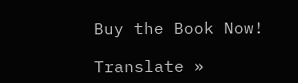Buy the Book Now!

Translate »